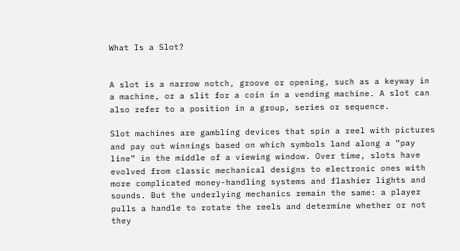What Is a Slot?


A slot is a narrow notch, groove or opening, such as a keyway in a machine, or a slit for a coin in a vending machine. A slot can also refer to a position in a group, series or sequence.

Slot machines are gambling devices that spin a reel with pictures and pay out winnings based on which symbols land along a “pay line” in the middle of a viewing window. Over time, slots have evolved from classic mechanical designs to electronic ones with more complicated money-handling systems and flashier lights and sounds. But the underlying mechanics remain the same: a player pulls a handle to rotate the reels and determine whether or not they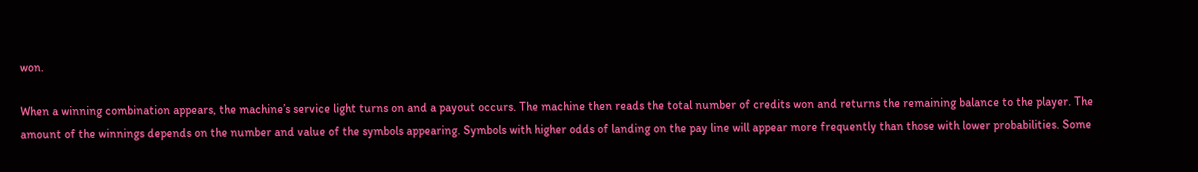won.

When a winning combination appears, the machine’s service light turns on and a payout occurs. The machine then reads the total number of credits won and returns the remaining balance to the player. The amount of the winnings depends on the number and value of the symbols appearing. Symbols with higher odds of landing on the pay line will appear more frequently than those with lower probabilities. Some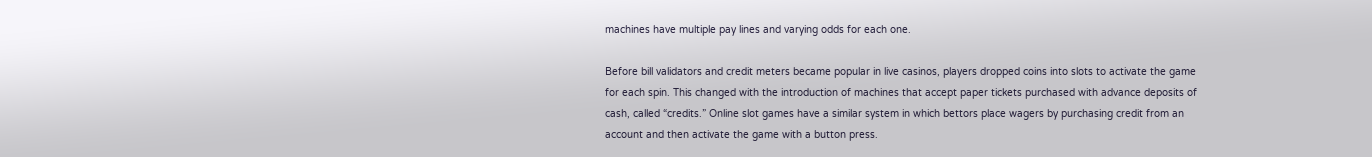machines have multiple pay lines and varying odds for each one.

Before bill validators and credit meters became popular in live casinos, players dropped coins into slots to activate the game for each spin. This changed with the introduction of machines that accept paper tickets purchased with advance deposits of cash, called “credits.” Online slot games have a similar system in which bettors place wagers by purchasing credit from an account and then activate the game with a button press.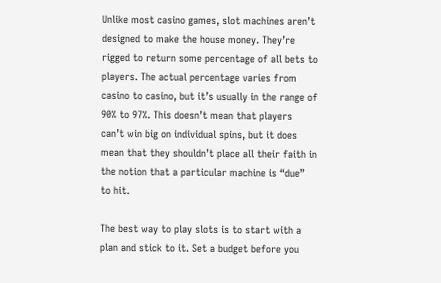Unlike most casino games, slot machines aren’t designed to make the house money. They’re rigged to return some percentage of all bets to players. The actual percentage varies from casino to casino, but it’s usually in the range of 90% to 97%. This doesn’t mean that players can’t win big on individual spins, but it does mean that they shouldn’t place all their faith in the notion that a particular machine is “due” to hit.

The best way to play slots is to start with a plan and stick to it. Set a budget before you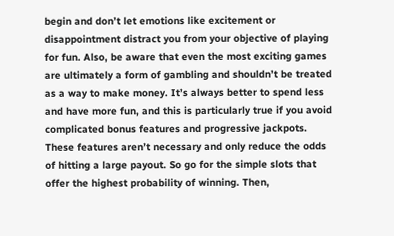begin and don’t let emotions like excitement or disappointment distract you from your objective of playing for fun. Also, be aware that even the most exciting games are ultimately a form of gambling and shouldn’t be treated as a way to make money. It’s always better to spend less and have more fun, and this is particularly true if you avoid complicated bonus features and progressive jackpots. These features aren’t necessary and only reduce the odds of hitting a large payout. So go for the simple slots that offer the highest probability of winning. Then,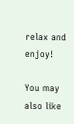relax and enjoy!

You may also like